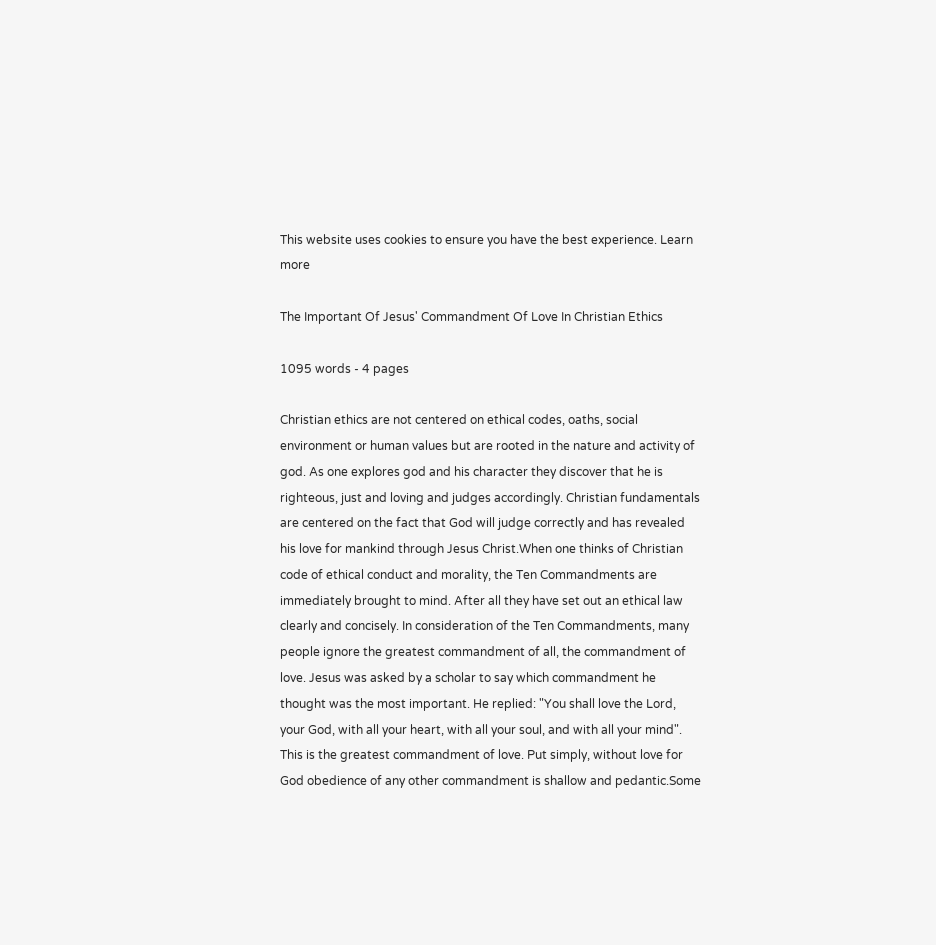This website uses cookies to ensure you have the best experience. Learn more

The Important Of Jesus' Commandment Of Love In Christian Ethics

1095 words - 4 pages

Christian ethics are not centered on ethical codes, oaths, social environment or human values but are rooted in the nature and activity of god. As one explores god and his character they discover that he is righteous, just and loving and judges accordingly. Christian fundamentals are centered on the fact that God will judge correctly and has revealed his love for mankind through Jesus Christ.When one thinks of Christian code of ethical conduct and morality, the Ten Commandments are immediately brought to mind. After all they have set out an ethical law clearly and concisely. In consideration of the Ten Commandments, many people ignore the greatest commandment of all, the commandment of love. Jesus was asked by a scholar to say which commandment he thought was the most important. He replied: "You shall love the Lord, your God, with all your heart, with all your soul, and with all your mind". This is the greatest commandment of love. Put simply, without love for God obedience of any other commandment is shallow and pedantic.Some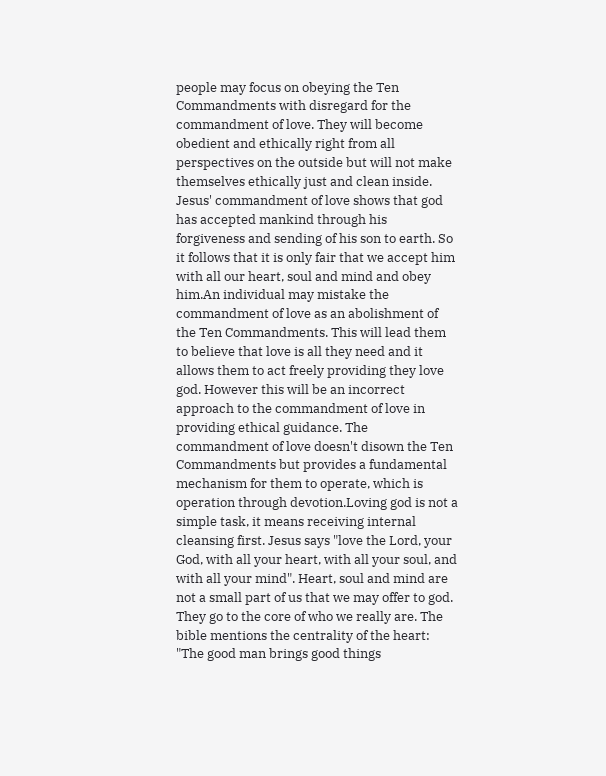people may focus on obeying the Ten Commandments with disregard for the commandment of love. They will become obedient and ethically right from all perspectives on the outside but will not make themselves ethically just and clean inside. Jesus' commandment of love shows that god has accepted mankind through his forgiveness and sending of his son to earth. So it follows that it is only fair that we accept him with all our heart, soul and mind and obey him.An individual may mistake the commandment of love as an abolishment of the Ten Commandments. This will lead them to believe that love is all they need and it allows them to act freely providing they love god. However this will be an incorrect approach to the commandment of love in providing ethical guidance. The commandment of love doesn't disown the Ten Commandments but provides a fundamental mechanism for them to operate, which is operation through devotion.Loving god is not a simple task, it means receiving internal cleansing first. Jesus says "love the Lord, your God, with all your heart, with all your soul, and with all your mind". Heart, soul and mind are not a small part of us that we may offer to god. They go to the core of who we really are. The bible mentions the centrality of the heart: "The good man brings good things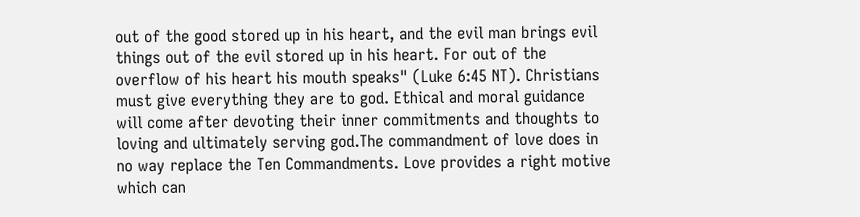out of the good stored up in his heart, and the evil man brings evil things out of the evil stored up in his heart. For out of the overflow of his heart his mouth speaks" (Luke 6:45 NT). Christians must give everything they are to god. Ethical and moral guidance will come after devoting their inner commitments and thoughts to loving and ultimately serving god.The commandment of love does in no way replace the Ten Commandments. Love provides a right motive which can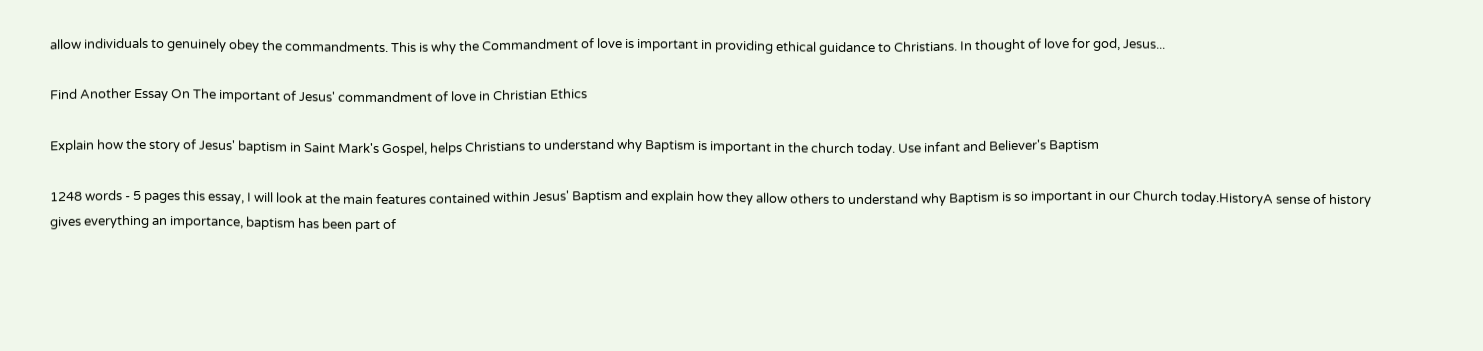allow individuals to genuinely obey the commandments. This is why the Commandment of love is important in providing ethical guidance to Christians. In thought of love for god, Jesus...

Find Another Essay On The important of Jesus' commandment of love in Christian Ethics

Explain how the story of Jesus' baptism in Saint Mark's Gospel, helps Christians to understand why Baptism is important in the church today. Use infant and Believer's Baptism

1248 words - 5 pages this essay, I will look at the main features contained within Jesus' Baptism and explain how they allow others to understand why Baptism is so important in our Church today.HistoryA sense of history gives everything an importance, baptism has been part of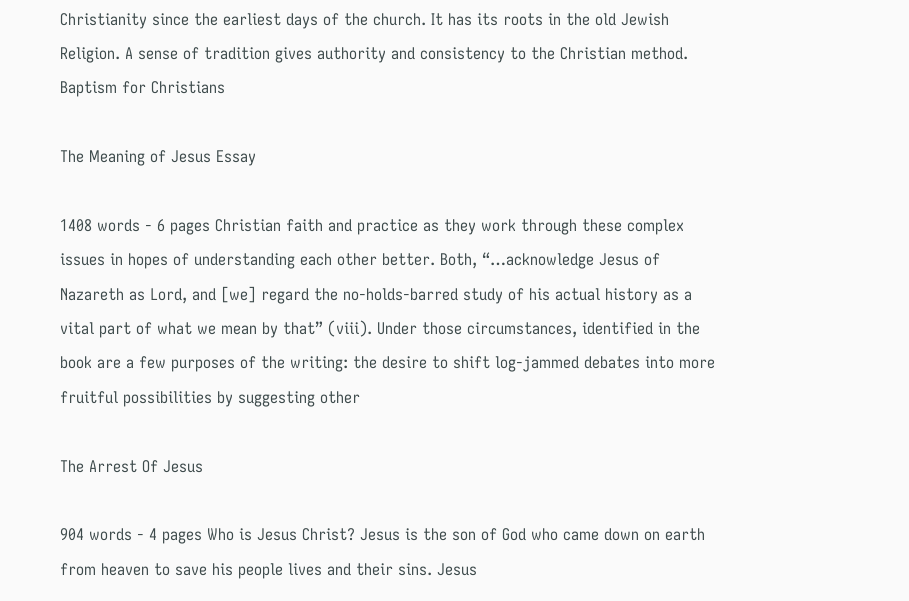Christianity since the earliest days of the church. It has its roots in the old Jewish Religion. A sense of tradition gives authority and consistency to the Christian method. Baptism for Christians

The Meaning of Jesus Essay

1408 words - 6 pages Christian faith and practice as they work through these complex issues in hopes of understanding each other better. Both, “…acknowledge Jesus of Nazareth as Lord, and [we] regard the no-holds-barred study of his actual history as a vital part of what we mean by that” (viii). Under those circumstances, identified in the book are a few purposes of the writing: the desire to shift log-jammed debates into more fruitful possibilities by suggesting other

The Arrest Of Jesus

904 words - 4 pages Who is Jesus Christ? Jesus is the son of God who came down on earth from heaven to save his people lives and their sins. Jesus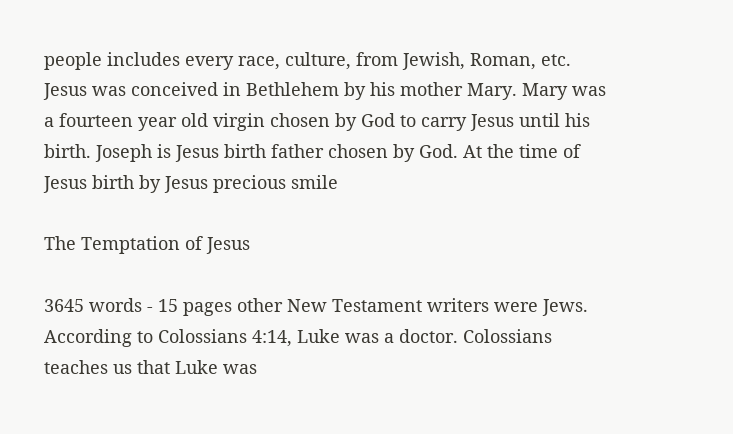people includes every race, culture, from Jewish, Roman, etc. Jesus was conceived in Bethlehem by his mother Mary. Mary was a fourteen year old virgin chosen by God to carry Jesus until his birth. Joseph is Jesus birth father chosen by God. At the time of Jesus birth by Jesus precious smile

The Temptation of Jesus

3645 words - 15 pages other New Testament writers were Jews. According to Colossians 4:14, Luke was a doctor. Colossians teaches us that Luke was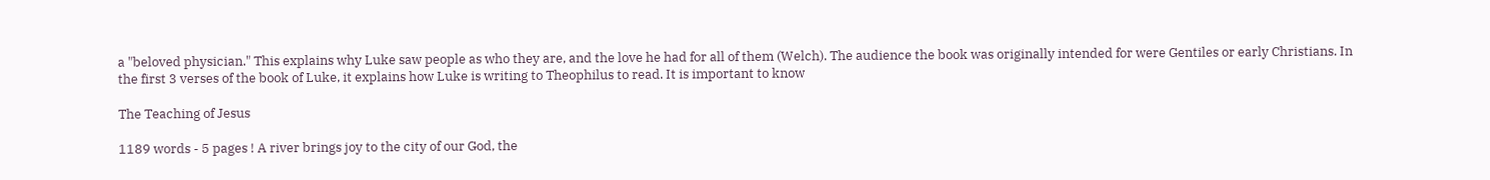a "beloved physician." This explains why Luke saw people as who they are, and the love he had for all of them (Welch). The audience the book was originally intended for were Gentiles or early Christians. In the first 3 verses of the book of Luke, it explains how Luke is writing to Theophilus to read. It is important to know

The Teaching of Jesus

1189 words - 5 pages ! A river brings joy to the city of our God, the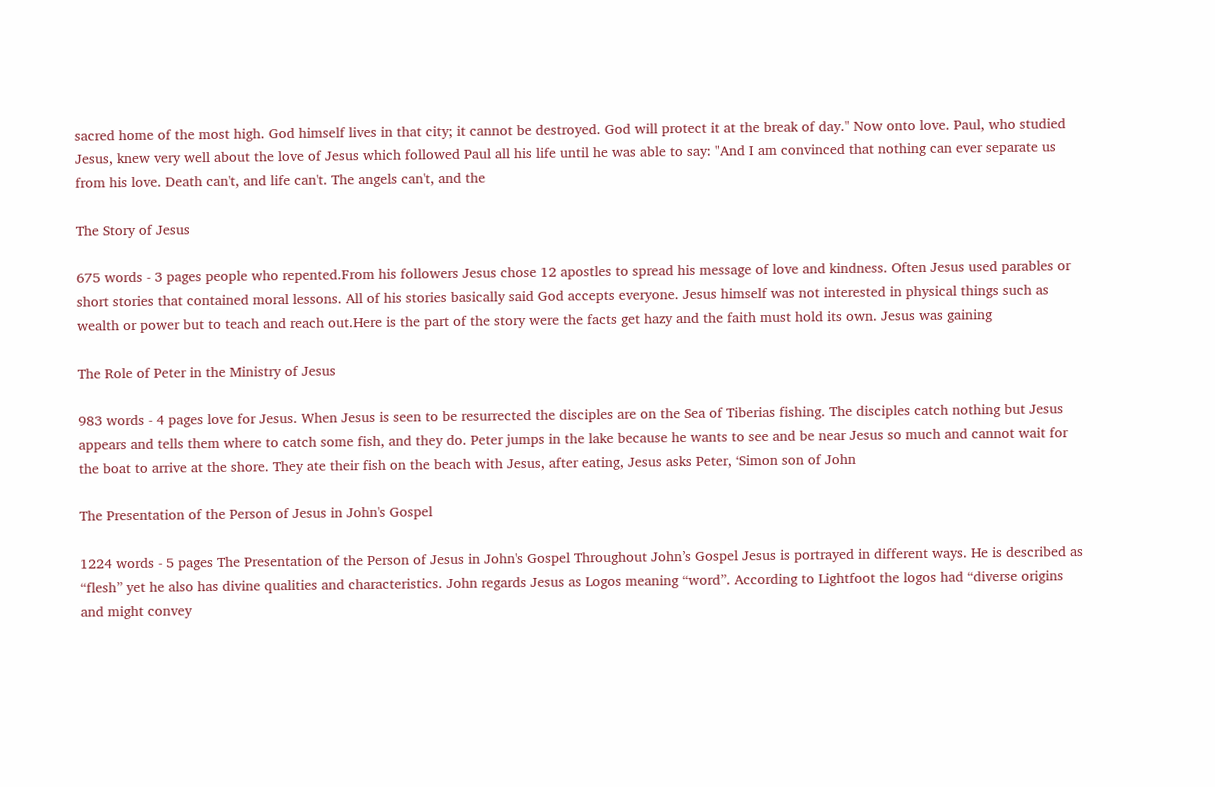sacred home of the most high. God himself lives in that city; it cannot be destroyed. God will protect it at the break of day." Now onto love. Paul, who studied Jesus, knew very well about the love of Jesus which followed Paul all his life until he was able to say: "And I am convinced that nothing can ever separate us from his love. Death can't, and life can't. The angels can't, and the

The Story of Jesus

675 words - 3 pages people who repented.From his followers Jesus chose 12 apostles to spread his message of love and kindness. Often Jesus used parables or short stories that contained moral lessons. All of his stories basically said God accepts everyone. Jesus himself was not interested in physical things such as wealth or power but to teach and reach out.Here is the part of the story were the facts get hazy and the faith must hold its own. Jesus was gaining

The Role of Peter in the Ministry of Jesus

983 words - 4 pages love for Jesus. When Jesus is seen to be resurrected the disciples are on the Sea of Tiberias fishing. The disciples catch nothing but Jesus appears and tells them where to catch some fish, and they do. Peter jumps in the lake because he wants to see and be near Jesus so much and cannot wait for the boat to arrive at the shore. They ate their fish on the beach with Jesus, after eating, Jesus asks Peter, ‘Simon son of John

The Presentation of the Person of Jesus in John's Gospel

1224 words - 5 pages The Presentation of the Person of Jesus in John's Gospel Throughout John’s Gospel Jesus is portrayed in different ways. He is described as “flesh” yet he also has divine qualities and characteristics. John regards Jesus as Logos meaning “word”. According to Lightfoot the logos had “diverse origins and might convey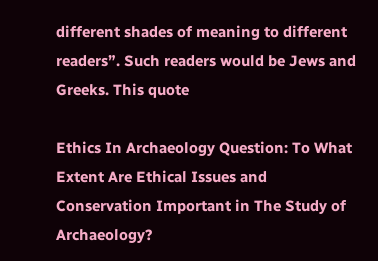different shades of meaning to different readers”. Such readers would be Jews and Greeks. This quote

Ethics In Archaeology Question: To What Extent Are Ethical Issues and Conservation Important in The Study of Archaeology?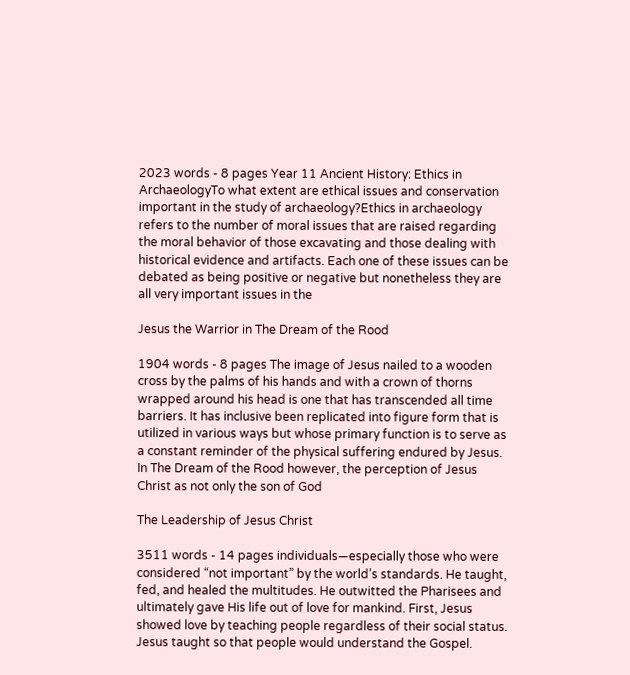2023 words - 8 pages Year 11 Ancient History: Ethics in ArchaeologyTo what extent are ethical issues and conservation important in the study of archaeology?Ethics in archaeology refers to the number of moral issues that are raised regarding the moral behavior of those excavating and those dealing with historical evidence and artifacts. Each one of these issues can be debated as being positive or negative but nonetheless they are all very important issues in the

Jesus the Warrior in The Dream of the Rood

1904 words - 8 pages The image of Jesus nailed to a wooden cross by the palms of his hands and with a crown of thorns wrapped around his head is one that has transcended all time barriers. It has inclusive been replicated into figure form that is utilized in various ways but whose primary function is to serve as a constant reminder of the physical suffering endured by Jesus. In The Dream of the Rood however, the perception of Jesus Christ as not only the son of God

The Leadership of Jesus Christ

3511 words - 14 pages individuals—especially those who were considered “not important” by the world’s standards. He taught, fed, and healed the multitudes. He outwitted the Pharisees and ultimately gave His life out of love for mankind. First, Jesus showed love by teaching people regardless of their social status. Jesus taught so that people would understand the Gospel.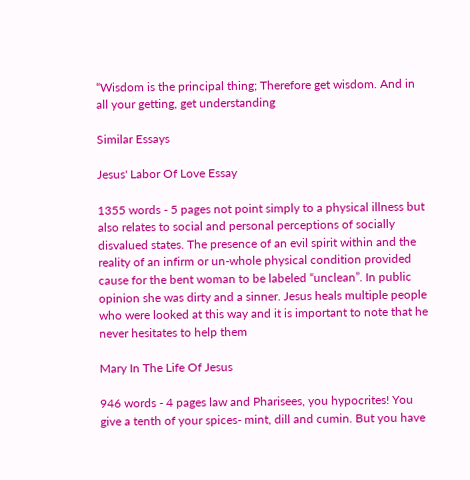“Wisdom is the principal thing; Therefore get wisdom. And in all your getting, get understanding

Similar Essays

Jesus' Labor Of Love Essay

1355 words - 5 pages not point simply to a physical illness but also relates to social and personal perceptions of socially disvalued states. The presence of an evil spirit within and the reality of an infirm or un-whole physical condition provided cause for the bent woman to be labeled “unclean”. In public opinion she was dirty and a sinner. Jesus heals multiple people who were looked at this way and it is important to note that he never hesitates to help them

Mary In The Life Of Jesus

946 words - 4 pages law and Pharisees, you hypocrites! You give a tenth of your spices- mint, dill and cumin. But you have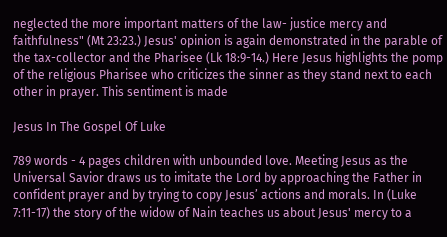neglected the more important matters of the law- justice mercy and faithfulness" (Mt 23:23.) Jesus' opinion is again demonstrated in the parable of the tax-collector and the Pharisee (Lk 18:9-14.) Here Jesus highlights the pomp of the religious Pharisee who criticizes the sinner as they stand next to each other in prayer. This sentiment is made

Jesus In The Gospel Of Luke

789 words - 4 pages children with unbounded love. Meeting Jesus as the Universal Savior draws us to imitate the Lord by approaching the Father in confident prayer and by trying to copy Jesus’ actions and morals. In (Luke 7:11-17) the story of the widow of Nain teaches us about Jesus' mercy to a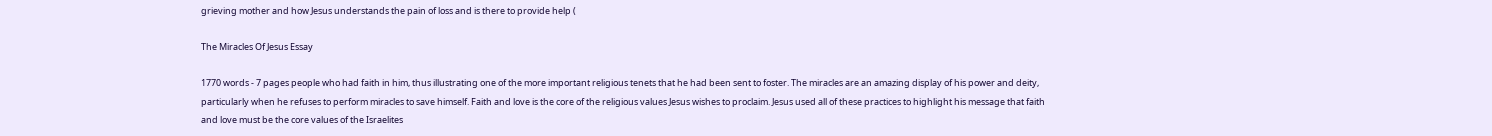grieving mother and how Jesus understands the pain of loss and is there to provide help (

The Miracles Of Jesus Essay

1770 words - 7 pages people who had faith in him, thus illustrating one of the more important religious tenets that he had been sent to foster. The miracles are an amazing display of his power and deity, particularly when he refuses to perform miracles to save himself. Faith and love is the core of the religious values Jesus wishes to proclaim. Jesus used all of these practices to highlight his message that faith and love must be the core values of the Israelites